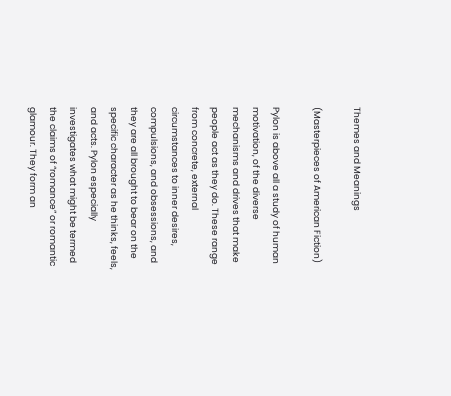Themes and Meanings

(Masterpieces of American Fiction)

Pylon is above all a study of human motivation, of the diverse mechanisms and drives that make people act as they do. These range from concrete, external circumstances to inner desires, compulsions, and obsessions, and they are all brought to bear on the specific character as he thinks, feels, and acts. Pylon especially investigates what might be termed the claims of “romance” or romantic glamour. They form an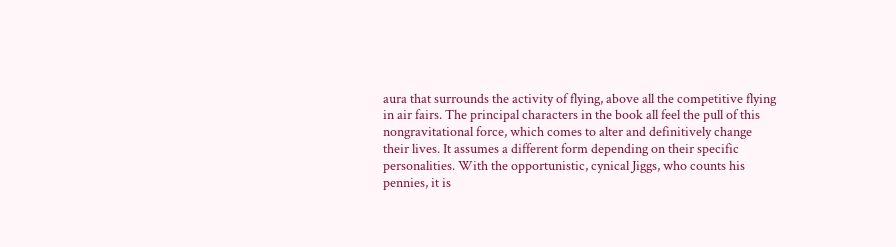aura that surrounds the activity of flying, above all the competitive flying in air fairs. The principal characters in the book all feel the pull of this nongravitational force, which comes to alter and definitively change their lives. It assumes a different form depending on their specific personalities. With the opportunistic, cynical Jiggs, who counts his pennies, it is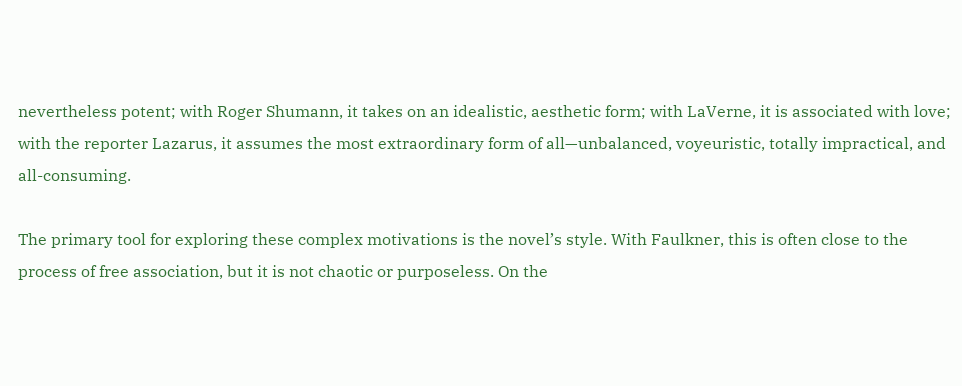nevertheless potent; with Roger Shumann, it takes on an idealistic, aesthetic form; with LaVerne, it is associated with love; with the reporter Lazarus, it assumes the most extraordinary form of all—unbalanced, voyeuristic, totally impractical, and all-consuming.

The primary tool for exploring these complex motivations is the novel’s style. With Faulkner, this is often close to the process of free association, but it is not chaotic or purposeless. On the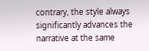contrary, the style always significantly advances the narrative at the same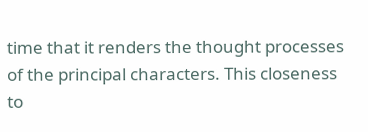time that it renders the thought processes of the principal characters. This closeness to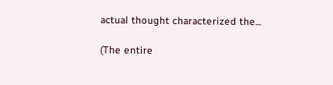actual thought characterized the...

(The entire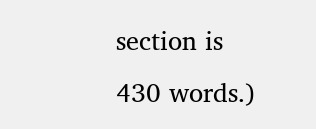section is 430 words.)